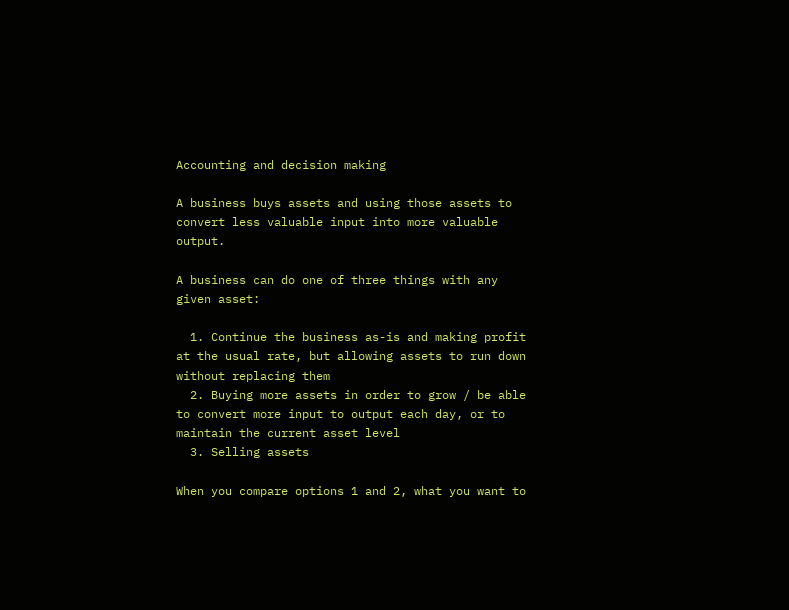Accounting and decision making

A business buys assets and using those assets to convert less valuable input into more valuable output.

A business can do one of three things with any given asset:

  1. Continue the business as-is and making profit at the usual rate, but allowing assets to run down without replacing them
  2. Buying more assets in order to grow / be able to convert more input to output each day, or to maintain the current asset level
  3. Selling assets

When you compare options 1 and 2, what you want to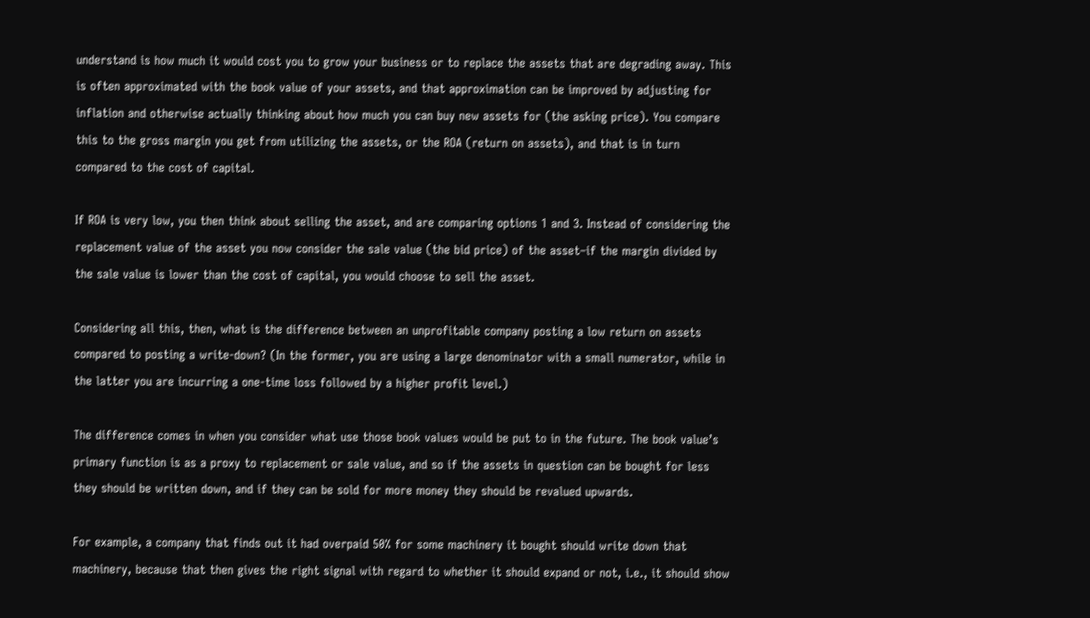understand is how much it would cost you to grow your business or to replace the assets that are degrading away. This is often approximated with the book value of your assets, and that approximation can be improved by adjusting for inflation and otherwise actually thinking about how much you can buy new assets for (the asking price). You compare this to the gross margin you get from utilizing the assets, or the ROA (return on assets), and that is in turn compared to the cost of capital.

If ROA is very low, you then think about selling the asset, and are comparing options 1 and 3. Instead of considering the replacement value of the asset you now consider the sale value (the bid price) of the asset–if the margin divided by the sale value is lower than the cost of capital, you would choose to sell the asset.

Considering all this, then, what is the difference between an unprofitable company posting a low return on assets compared to posting a write-down? (In the former, you are using a large denominator with a small numerator, while in the latter you are incurring a one-time loss followed by a higher profit level.)

The difference comes in when you consider what use those book values would be put to in the future. The book value’s primary function is as a proxy to replacement or sale value, and so if the assets in question can be bought for less they should be written down, and if they can be sold for more money they should be revalued upwards.

For example, a company that finds out it had overpaid 50% for some machinery it bought should write down that machinery, because that then gives the right signal with regard to whether it should expand or not, i.e., it should show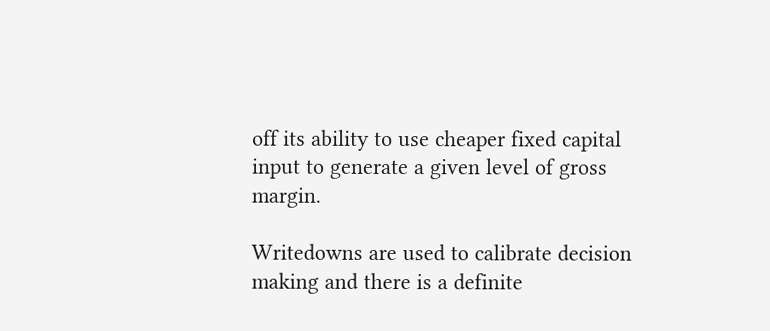off its ability to use cheaper fixed capital input to generate a given level of gross margin.

Writedowns are used to calibrate decision making and there is a definite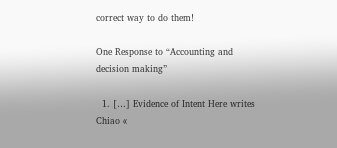correct way to do them!

One Response to “Accounting and decision making”

  1. […] Evidence of Intent Here writes Chiao «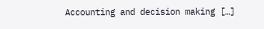Accounting and decision making […]